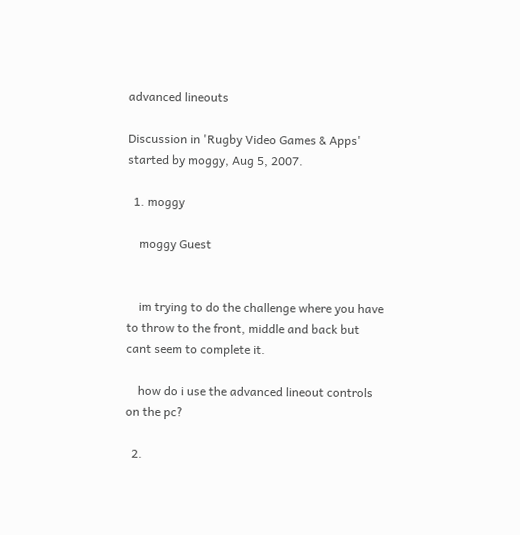advanced lineouts

Discussion in 'Rugby Video Games & Apps' started by moggy, Aug 5, 2007.

  1. moggy

    moggy Guest


    im trying to do the challenge where you have to throw to the front, middle and back but cant seem to complete it.

    how do i use the advanced lineout controls on the pc?

  2.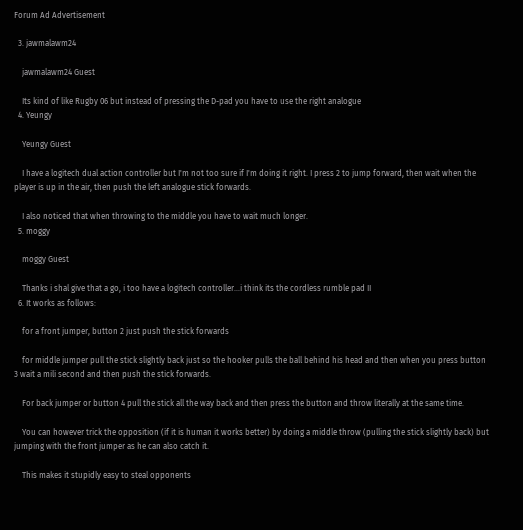Forum Ad Advertisement

  3. jawmalawm24

    jawmalawm24 Guest

    Its kind of like Rugby 06 but instead of pressing the D-pad you have to use the right analogue
  4. Yeungy

    Yeungy Guest

    I have a logitech dual action controller but I'm not too sure if I'm doing it right. I press 2 to jump forward, then wait when the player is up in the air, then push the left analogue stick forwards.

    I also noticed that when throwing to the middle you have to wait much longer.
  5. moggy

    moggy Guest

    Thanks i shal give that a go, i too have a logitech controller...i think its the cordless rumble pad II
  6. It works as follows:

    for a front jumper, button 2 just push the stick forwards

    for middle jumper pull the stick slightly back just so the hooker pulls the ball behind his head and then when you press button 3 wait a mili second and then push the stick forwards.

    For back jumper or button 4 pull the stick all the way back and then press the button and throw literally at the same time.

    You can however trick the opposition (if it is human it works better) by doing a middle throw (pulling the stick slightly back) but jumping with the front jumper as he can also catch it.

    This makes it stupidly easy to steal opponents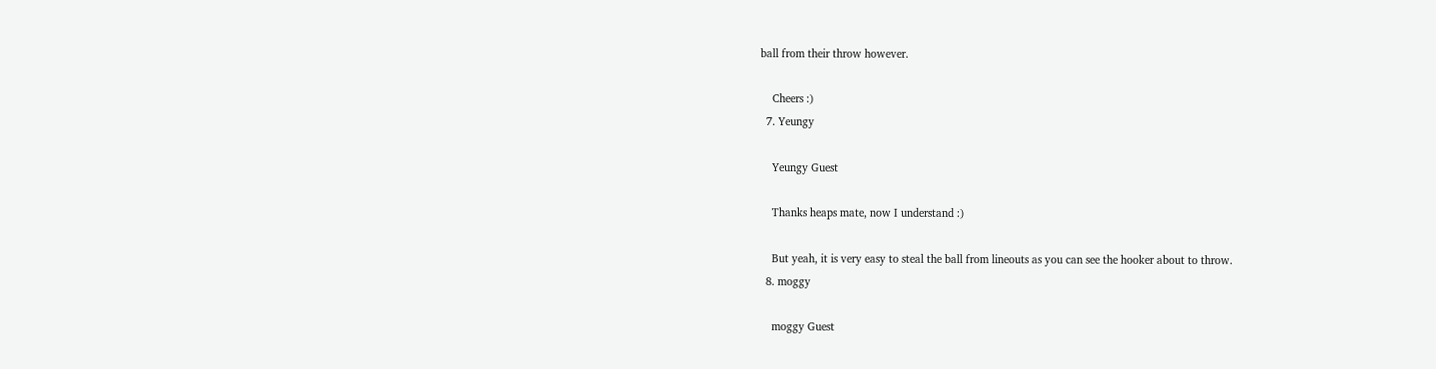ball from their throw however.

    Cheers :)
  7. Yeungy

    Yeungy Guest

    Thanks heaps mate, now I understand :)

    But yeah, it is very easy to steal the ball from lineouts as you can see the hooker about to throw.
  8. moggy

    moggy Guest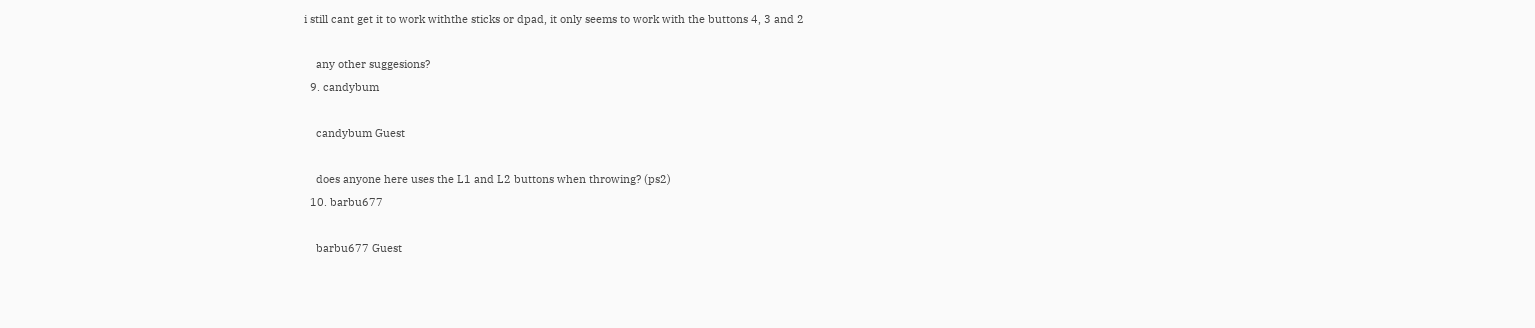i still cant get it to work withthe sticks or dpad, it only seems to work with the buttons 4, 3 and 2

    any other suggesions?
  9. candybum

    candybum Guest

    does anyone here uses the L1 and L2 buttons when throwing? (ps2)
  10. barbu677

    barbu677 Guest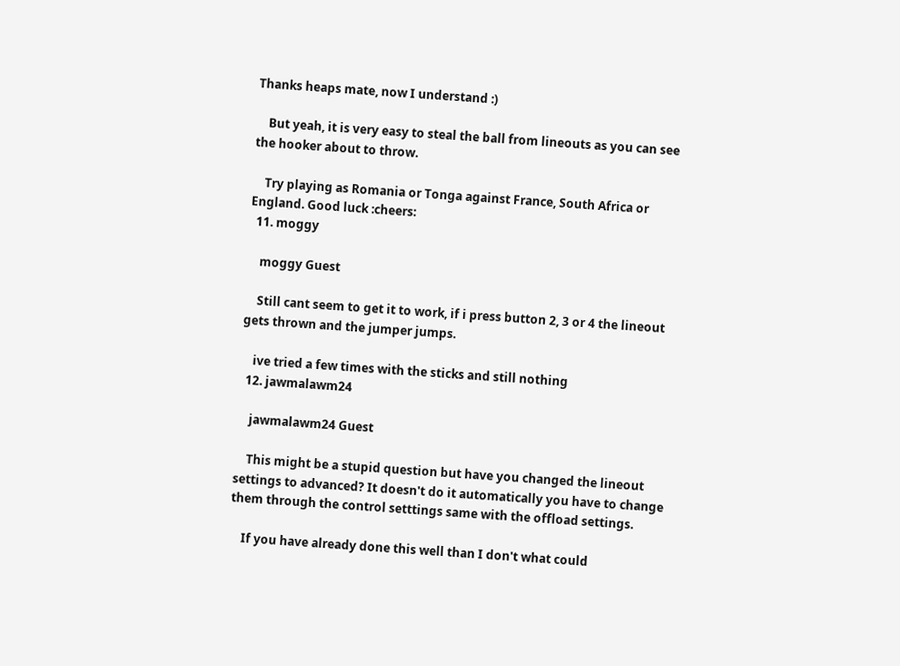Thanks heaps mate, now I understand :)

    But yeah, it is very easy to steal the ball from lineouts as you can see the hooker about to throw.

    Try playing as Romania or Tonga against France, South Africa or England. Good luck :cheers:
  11. moggy

    moggy Guest

    Still cant seem to get it to work, if i press button 2, 3 or 4 the lineout gets thrown and the jumper jumps.

    ive tried a few times with the sticks and still nothing
  12. jawmalawm24

    jawmalawm24 Guest

    This might be a stupid question but have you changed the lineout settings to advanced? It doesn't do it automatically you have to change them through the control setttings same with the offload settings.

    If you have already done this well than I don't what could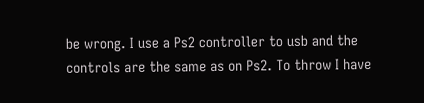be wrong. I use a Ps2 controller to usb and the controls are the same as on Ps2. To throw I have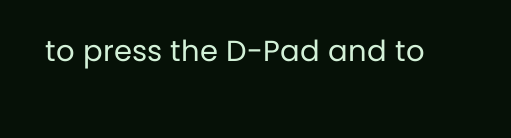to press the D-Pad and to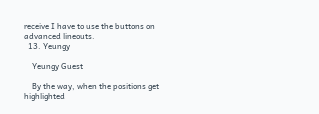receive I have to use the buttons on advanced lineouts.
  13. Yeungy

    Yeungy Guest

    By the way, when the positions get highlighted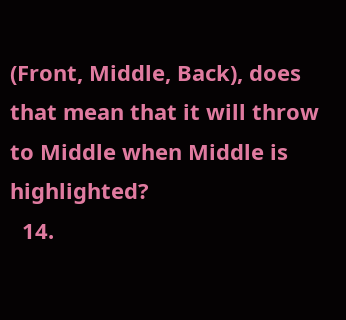(Front, Middle, Back), does that mean that it will throw to Middle when Middle is highlighted?
  14.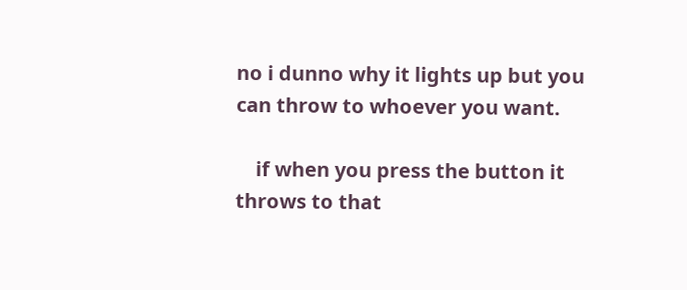no i dunno why it lights up but you can throw to whoever you want.

    if when you press the button it throws to that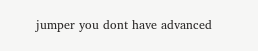jumper you dont have advanced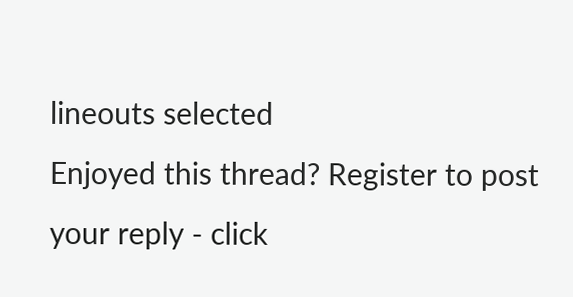lineouts selected
Enjoyed this thread? Register to post your reply - click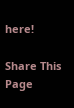here!

Share This Page